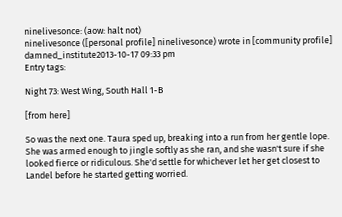ninelivesonce: (aow: halt not)
ninelivesonce ([personal profile] ninelivesonce) wrote in [community profile] damned_institute2013-10-17 09:33 pm
Entry tags:

Night 73: West Wing, South Hall 1-B

[from here]

So was the next one. Taura sped up, breaking into a run from her gentle lope. She was armed enough to jingle softly as she ran, and she wasn't sure if she looked fierce or ridiculous. She'd settle for whichever let her get closest to Landel before he started getting worried.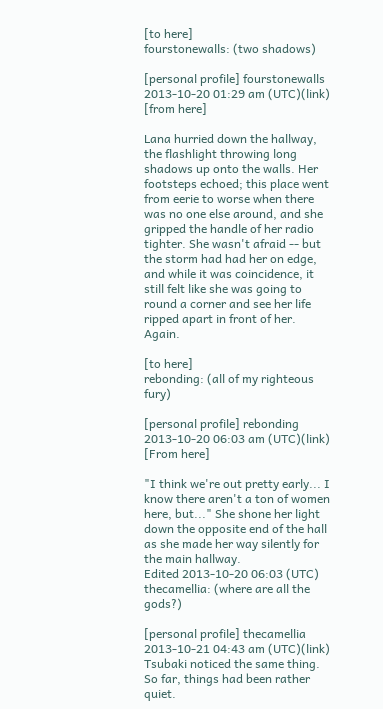[to here]
fourstonewalls: (two shadows)

[personal profile] fourstonewalls 2013-10-20 01:29 am (UTC)(link)
[from here]

Lana hurried down the hallway, the flashlight throwing long shadows up onto the walls. Her footsteps echoed; this place went from eerie to worse when there was no one else around, and she gripped the handle of her radio tighter. She wasn't afraid -- but the storm had had her on edge, and while it was coincidence, it still felt like she was going to round a corner and see her life ripped apart in front of her. Again.

[to here]
rebonding: (all of my righteous fury)

[personal profile] rebonding 2013-10-20 06:03 am (UTC)(link)
[From here]

"I think we're out pretty early... I know there aren't a ton of women here, but..." She shone her light down the opposite end of the hall as she made her way silently for the main hallway.
Edited 2013-10-20 06:03 (UTC)
thecamellia: (where are all the gods?)

[personal profile] thecamellia 2013-10-21 04:43 am (UTC)(link)
Tsubaki noticed the same thing. So far, things had been rather quiet.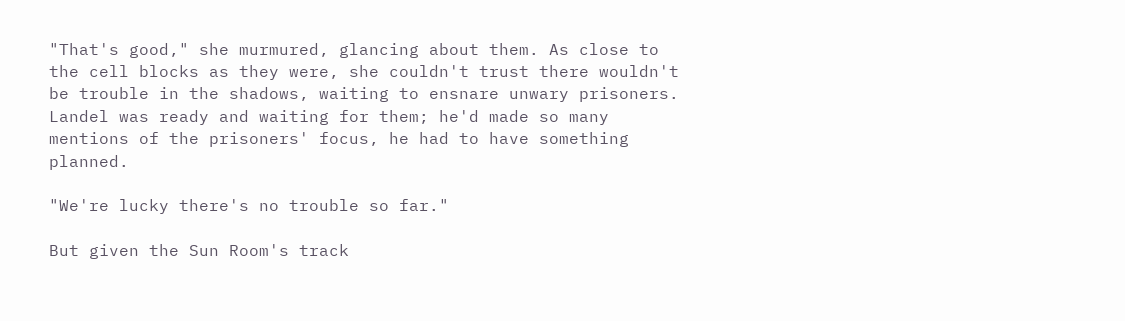"That's good," she murmured, glancing about them. As close to the cell blocks as they were, she couldn't trust there wouldn't be trouble in the shadows, waiting to ensnare unwary prisoners. Landel was ready and waiting for them; he'd made so many mentions of the prisoners' focus, he had to have something planned.

"We're lucky there's no trouble so far."

But given the Sun Room's track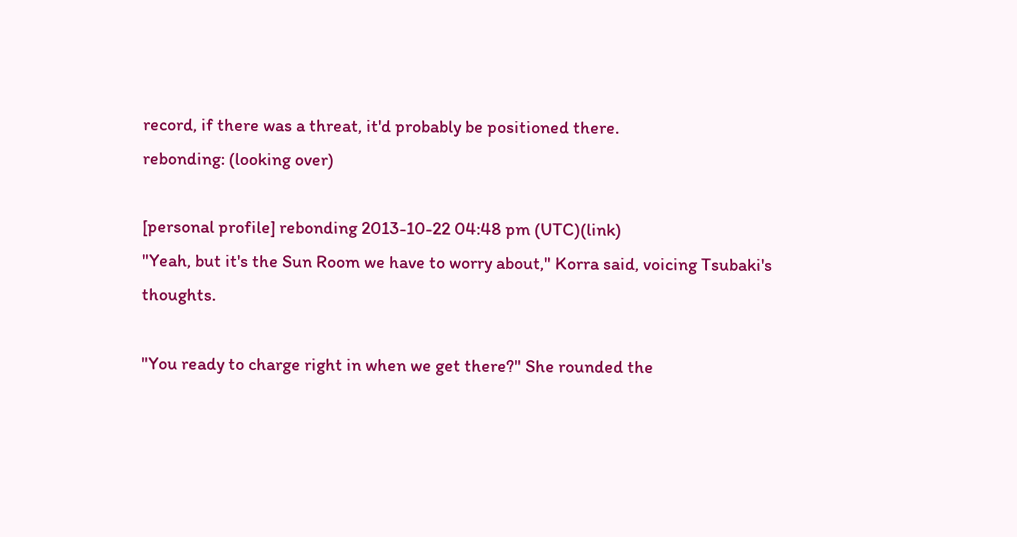record, if there was a threat, it'd probably be positioned there.
rebonding: (looking over)

[personal profile] rebonding 2013-10-22 04:48 pm (UTC)(link)
"Yeah, but it's the Sun Room we have to worry about," Korra said, voicing Tsubaki's thoughts.

"You ready to charge right in when we get there?" She rounded the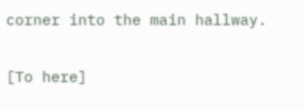corner into the main hallway.

[To here]